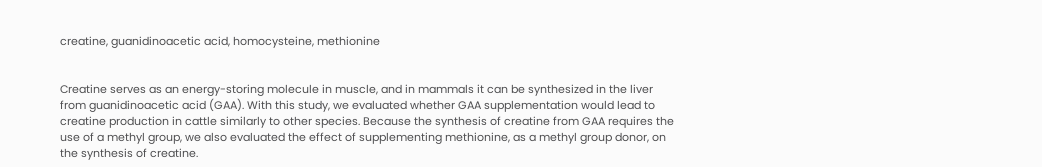creatine, guanidinoacetic acid, homocysteine, methionine


Creatine serves as an energy-storing molecule in muscle, and in mammals it can be synthesized in the liver from guanidinoacetic acid (GAA). With this study, we evaluated whether GAA supplementation would lead to creatine production in cattle similarly to other species. Because the synthesis of creatine from GAA requires the use of a methyl group, we also evaluated the effect of supplementing methionine, as a methyl group donor, on the synthesis of creatine.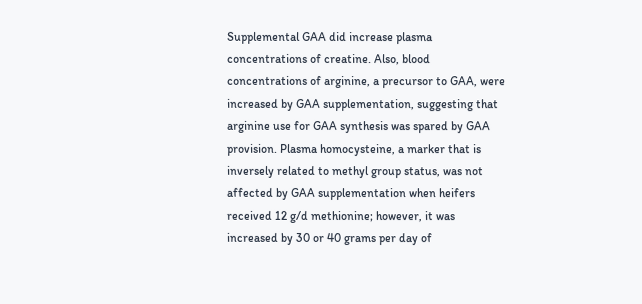Supplemental GAA did increase plasma concentrations of creatine. Also, blood concentrations of arginine, a precursor to GAA, were increased by GAA supplementation, suggesting that arginine use for GAA synthesis was spared by GAA provision. Plasma homocysteine, a marker that is inversely related to methyl group status, was not affected by GAA supplementation when heifers received 12 g/d methionine; however, it was increased by 30 or 40 grams per day of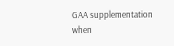GAA supplementation when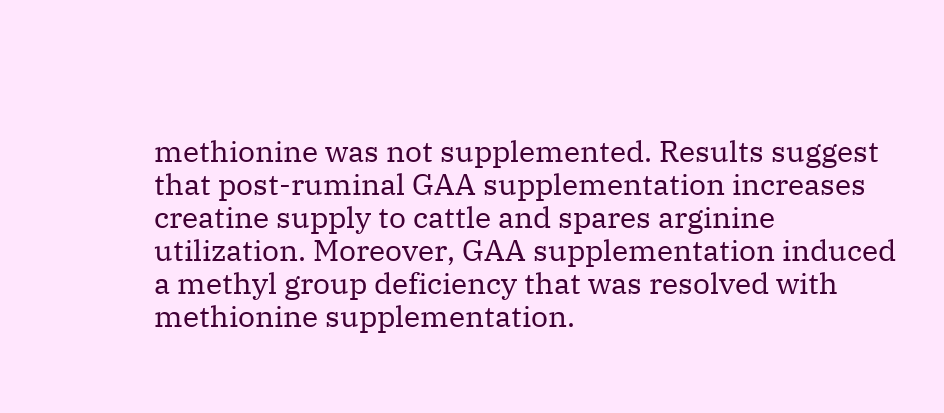methionine was not supplemented. Results suggest that post-ruminal GAA supplementation increases creatine supply to cattle and spares arginine utilization. Moreover, GAA supplementation induced a methyl group deficiency that was resolved with methionine supplementation.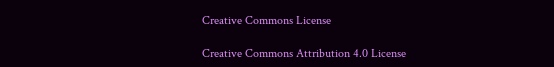Creative Commons License

Creative Commons Attribution 4.0 License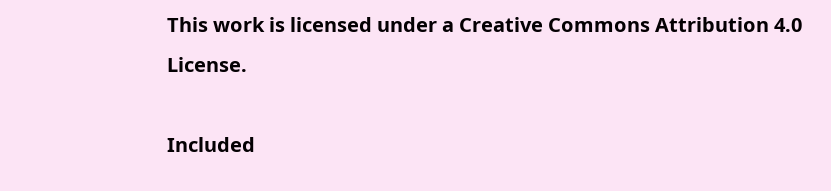This work is licensed under a Creative Commons Attribution 4.0 License.

Included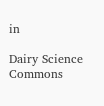in

Dairy Science Commons